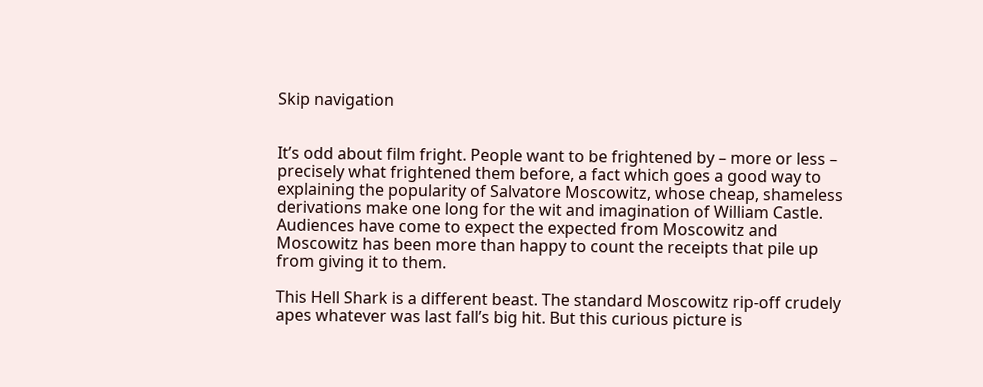Skip navigation


It’s odd about film fright. People want to be frightened by – more or less – precisely what frightened them before, a fact which goes a good way to explaining the popularity of Salvatore Moscowitz, whose cheap, shameless derivations make one long for the wit and imagination of William Castle. Audiences have come to expect the expected from Moscowitz and Moscowitz has been more than happy to count the receipts that pile up from giving it to them.

This Hell Shark is a different beast. The standard Moscowitz rip-off crudely apes whatever was last fall’s big hit. But this curious picture is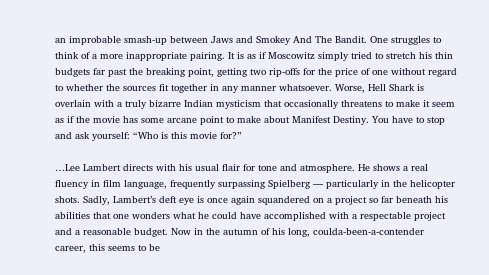an improbable smash-up between Jaws and Smokey And The Bandit. One struggles to think of a more inappropriate pairing. It is as if Moscowitz simply tried to stretch his thin budgets far past the breaking point, getting two rip-offs for the price of one without regard to whether the sources fit together in any manner whatsoever. Worse, Hell Shark is overlain with a truly bizarre Indian mysticism that occasionally threatens to make it seem as if the movie has some arcane point to make about Manifest Destiny. You have to stop and ask yourself: “Who is this movie for?”

…Lee Lambert directs with his usual flair for tone and atmosphere. He shows a real fluency in film language, frequently surpassing Spielberg — particularly in the helicopter shots. Sadly, Lambert’s deft eye is once again squandered on a project so far beneath his abilities that one wonders what he could have accomplished with a respectable project and a reasonable budget. Now in the autumn of his long, coulda-been-a-contender career, this seems to be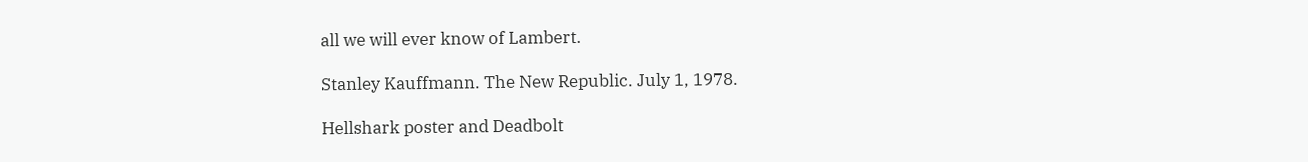all we will ever know of Lambert.

Stanley Kauffmann. The New Republic. July 1, 1978.

Hellshark poster and Deadbolt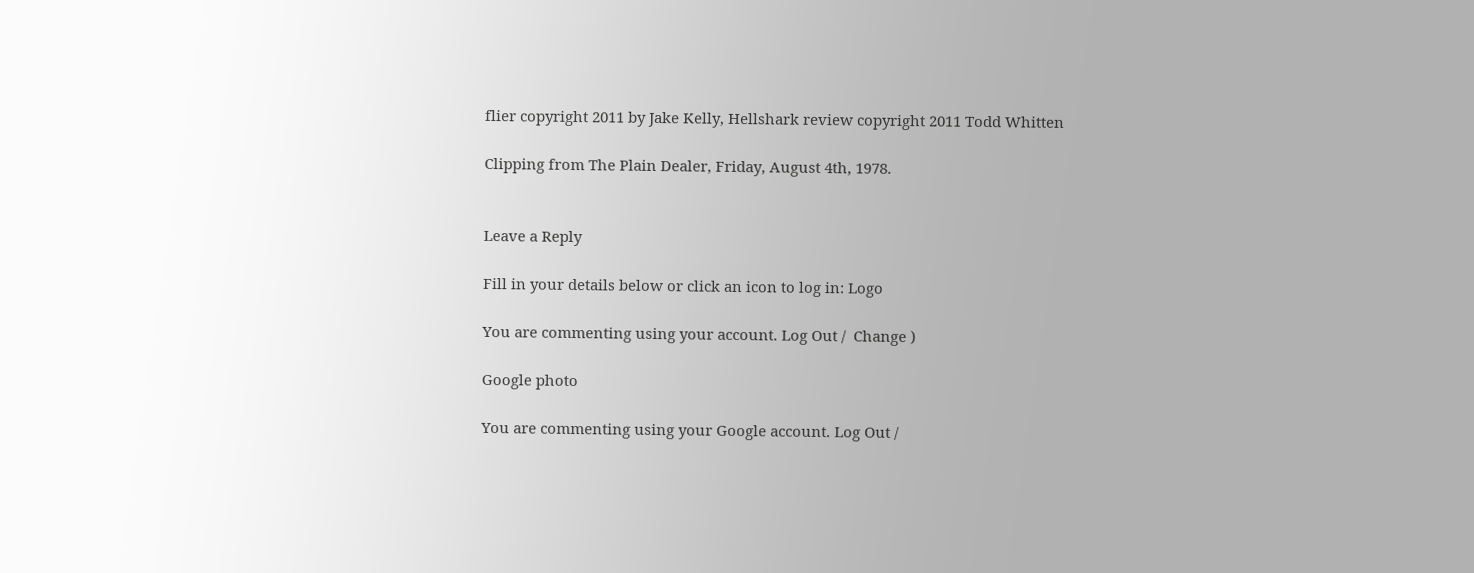flier copyright 2011 by Jake Kelly, Hellshark review copyright 2011 Todd Whitten

Clipping from The Plain Dealer, Friday, August 4th, 1978.


Leave a Reply

Fill in your details below or click an icon to log in: Logo

You are commenting using your account. Log Out /  Change )

Google photo

You are commenting using your Google account. Log Out /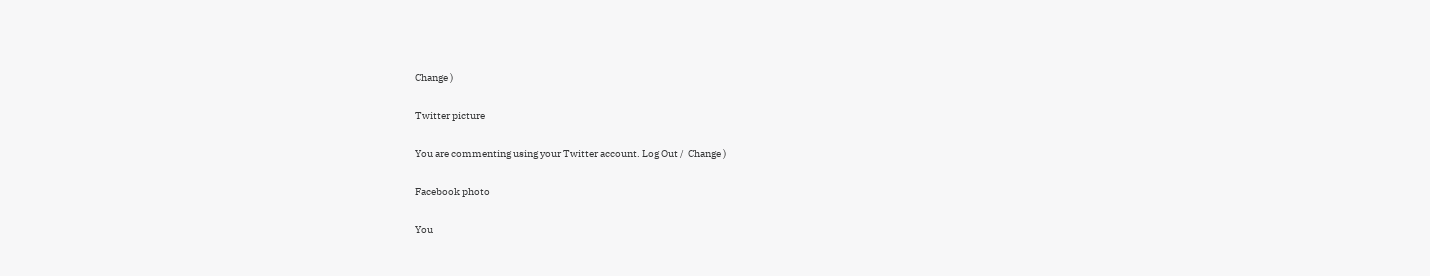Change )

Twitter picture

You are commenting using your Twitter account. Log Out /  Change )

Facebook photo

You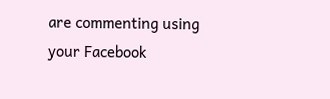are commenting using your Facebook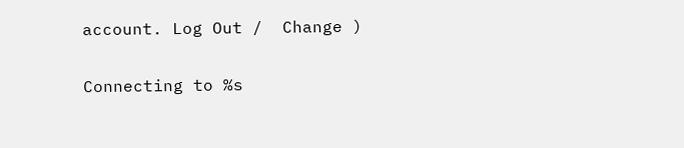account. Log Out /  Change )

Connecting to %s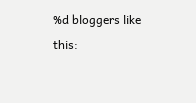%d bloggers like this: